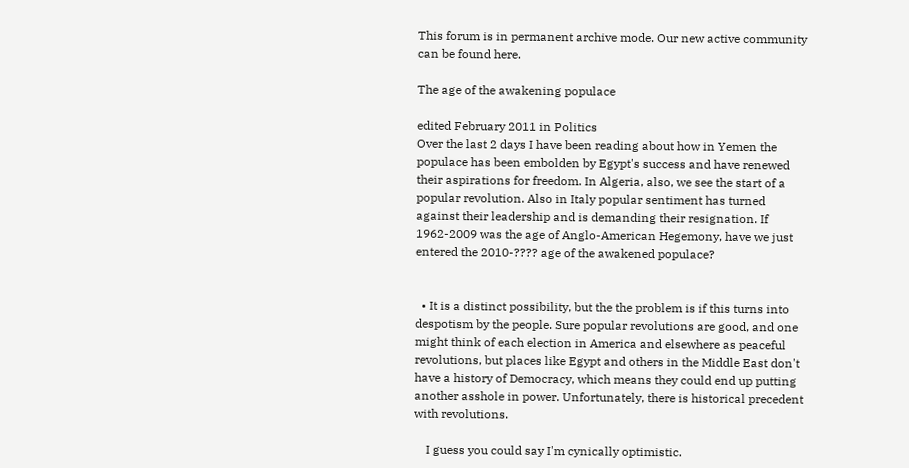This forum is in permanent archive mode. Our new active community can be found here.

The age of the awakening populace

edited February 2011 in Politics
Over the last 2 days I have been reading about how in Yemen the populace has been embolden by Egypt's success and have renewed their aspirations for freedom. In Algeria, also, we see the start of a popular revolution. Also in Italy popular sentiment has turned against their leadership and is demanding their resignation. If 1962-2009 was the age of Anglo-American Hegemony, have we just entered the 2010-???? age of the awakened populace?


  • It is a distinct possibility, but the the problem is if this turns into despotism by the people. Sure popular revolutions are good, and one might think of each election in America and elsewhere as peaceful revolutions, but places like Egypt and others in the Middle East don't have a history of Democracy, which means they could end up putting another asshole in power. Unfortunately, there is historical precedent with revolutions.

    I guess you could say I'm cynically optimistic.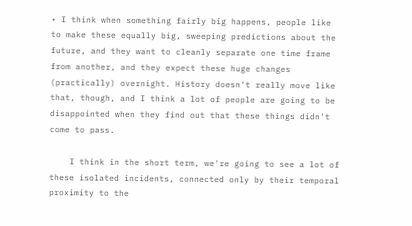• I think when something fairly big happens, people like to make these equally big, sweeping predictions about the future, and they want to cleanly separate one time frame from another, and they expect these huge changes (practically) overnight. History doesn't really move like that, though, and I think a lot of people are going to be disappointed when they find out that these things didn't come to pass.

    I think in the short term, we're going to see a lot of these isolated incidents, connected only by their temporal proximity to the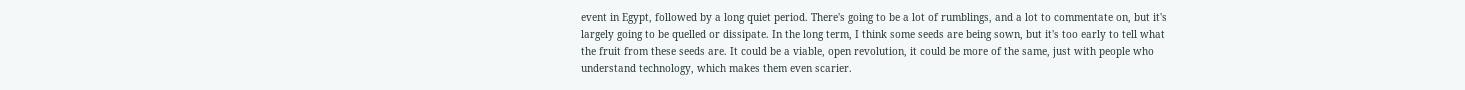event in Egypt, followed by a long quiet period. There's going to be a lot of rumblings, and a lot to commentate on, but it's largely going to be quelled or dissipate. In the long term, I think some seeds are being sown, but it's too early to tell what the fruit from these seeds are. It could be a viable, open revolution, it could be more of the same, just with people who understand technology, which makes them even scarier.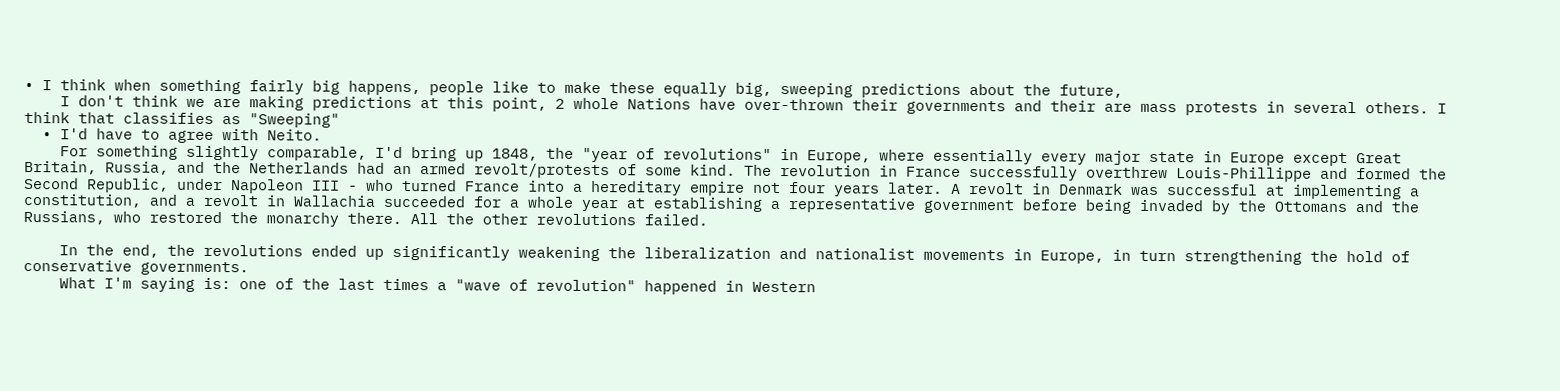• I think when something fairly big happens, people like to make these equally big, sweeping predictions about the future,
    I don't think we are making predictions at this point, 2 whole Nations have over-thrown their governments and their are mass protests in several others. I think that classifies as "Sweeping"
  • I'd have to agree with Neito.
    For something slightly comparable, I'd bring up 1848, the "year of revolutions" in Europe, where essentially every major state in Europe except Great Britain, Russia, and the Netherlands had an armed revolt/protests of some kind. The revolution in France successfully overthrew Louis-Phillippe and formed the Second Republic, under Napoleon III - who turned France into a hereditary empire not four years later. A revolt in Denmark was successful at implementing a constitution, and a revolt in Wallachia succeeded for a whole year at establishing a representative government before being invaded by the Ottomans and the Russians, who restored the monarchy there. All the other revolutions failed.

    In the end, the revolutions ended up significantly weakening the liberalization and nationalist movements in Europe, in turn strengthening the hold of conservative governments.
    What I'm saying is: one of the last times a "wave of revolution" happened in Western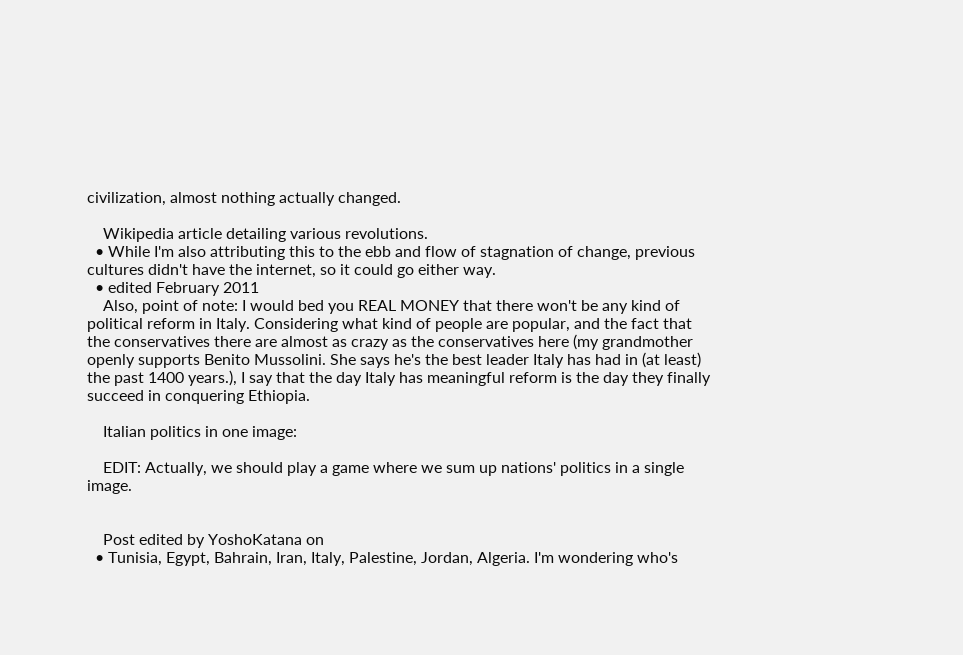civilization, almost nothing actually changed.

    Wikipedia article detailing various revolutions.
  • While I'm also attributing this to the ebb and flow of stagnation of change, previous cultures didn't have the internet, so it could go either way.
  • edited February 2011
    Also, point of note: I would bed you REAL MONEY that there won't be any kind of political reform in Italy. Considering what kind of people are popular, and the fact that the conservatives there are almost as crazy as the conservatives here (my grandmother openly supports Benito Mussolini. She says he's the best leader Italy has had in (at least) the past 1400 years.), I say that the day Italy has meaningful reform is the day they finally succeed in conquering Ethiopia.

    Italian politics in one image:

    EDIT: Actually, we should play a game where we sum up nations' politics in a single image.


    Post edited by YoshoKatana on
  • Tunisia, Egypt, Bahrain, Iran, Italy, Palestine, Jordan, Algeria. I'm wondering who's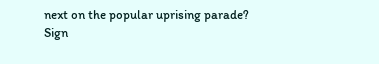next on the popular uprising parade?
Sign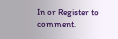In or Register to comment.